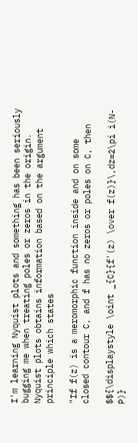I'm learning Nyquist plots and something has been seriously bugging me when treating poles or zeros in the origin. Nyquist plots obtains information based on the argument principle which states

"If f(z) is a meromorphic function inside and on some closed contour C, and f has no zeros or poles on C, then

$${\displaystyle \oint _{C}{f'(z) \over f(z)}\,dz=2\pi i(N-P)}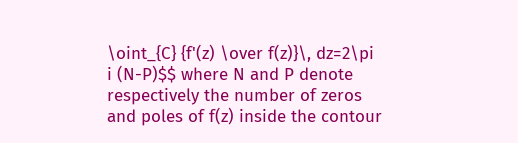\oint_{C} {f'(z) \over f(z)}\, dz=2\pi i (N-P)$$ where N and P denote respectively the number of zeros and poles of f(z) inside the contour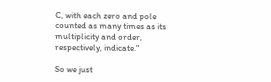C, with each zero and pole counted as many times as its multiplicity and order, respectively, indicate."

So we just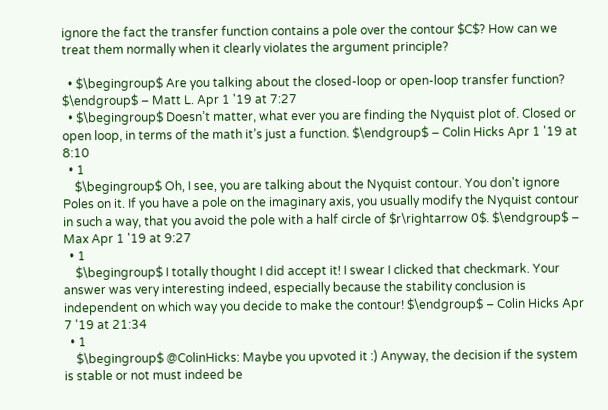ignore the fact the transfer function contains a pole over the contour $C$? How can we treat them normally when it clearly violates the argument principle?

  • $\begingroup$ Are you talking about the closed-loop or open-loop transfer function? $\endgroup$ – Matt L. Apr 1 '19 at 7:27
  • $\begingroup$ Doesn’t matter, what ever you are finding the Nyquist plot of. Closed or open loop, in terms of the math it’s just a function. $\endgroup$ – Colin Hicks Apr 1 '19 at 8:10
  • 1
    $\begingroup$ Oh, I see, you are talking about the Nyquist contour. You don't ignore Poles on it. If you have a pole on the imaginary axis, you usually modify the Nyquist contour in such a way, that you avoid the pole with a half circle of $r\rightarrow 0$. $\endgroup$ – Max Apr 1 '19 at 9:27
  • 1
    $\begingroup$ I totally thought I did accept it! I swear I clicked that checkmark. Your answer was very interesting indeed, especially because the stability conclusion is independent on which way you decide to make the contour! $\endgroup$ – Colin Hicks Apr 7 '19 at 21:34
  • 1
    $\begingroup$ @ColinHicks: Maybe you upvoted it :) Anyway, the decision if the system is stable or not must indeed be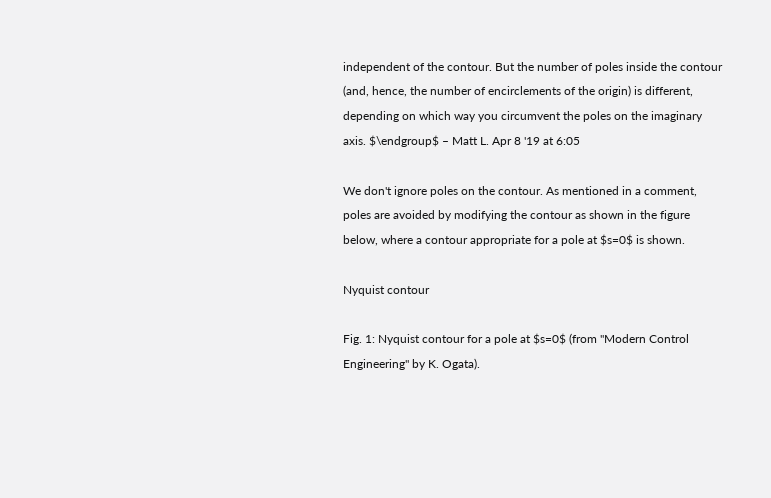independent of the contour. But the number of poles inside the contour (and, hence, the number of encirclements of the origin) is different, depending on which way you circumvent the poles on the imaginary axis. $\endgroup$ – Matt L. Apr 8 '19 at 6:05

We don't ignore poles on the contour. As mentioned in a comment, poles are avoided by modifying the contour as shown in the figure below, where a contour appropriate for a pole at $s=0$ is shown.

Nyquist contour

Fig. 1: Nyquist contour for a pole at $s=0$ (from "Modern Control Engineering" by K. Ogata).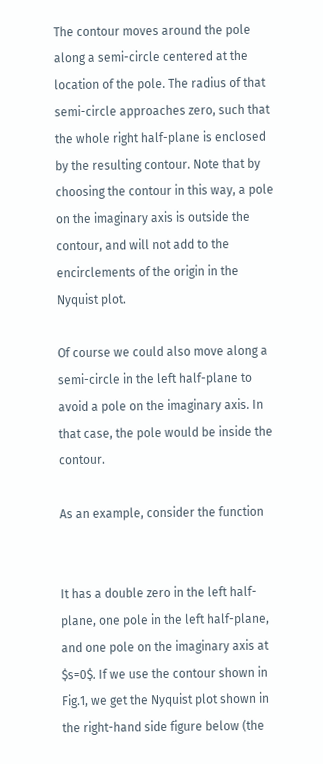The contour moves around the pole along a semi-circle centered at the location of the pole. The radius of that semi-circle approaches zero, such that the whole right half-plane is enclosed by the resulting contour. Note that by choosing the contour in this way, a pole on the imaginary axis is outside the contour, and will not add to the encirclements of the origin in the Nyquist plot.

Of course we could also move along a semi-circle in the left half-plane to avoid a pole on the imaginary axis. In that case, the pole would be inside the contour.

As an example, consider the function


It has a double zero in the left half-plane, one pole in the left half-plane, and one pole on the imaginary axis at $s=0$. If we use the contour shown in Fig.1, we get the Nyquist plot shown in the right-hand side figure below (the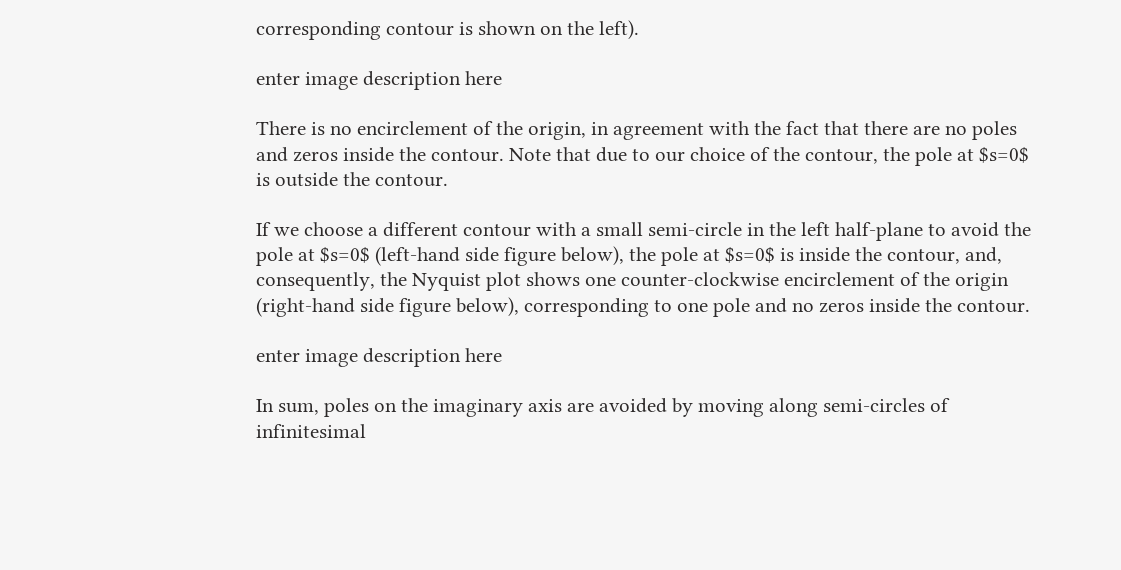corresponding contour is shown on the left).

enter image description here

There is no encirclement of the origin, in agreement with the fact that there are no poles and zeros inside the contour. Note that due to our choice of the contour, the pole at $s=0$ is outside the contour.

If we choose a different contour with a small semi-circle in the left half-plane to avoid the pole at $s=0$ (left-hand side figure below), the pole at $s=0$ is inside the contour, and, consequently, the Nyquist plot shows one counter-clockwise encirclement of the origin (right-hand side figure below), corresponding to one pole and no zeros inside the contour.

enter image description here

In sum, poles on the imaginary axis are avoided by moving along semi-circles of infinitesimal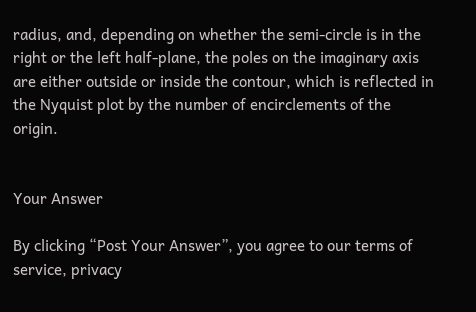radius, and, depending on whether the semi-circle is in the right or the left half-plane, the poles on the imaginary axis are either outside or inside the contour, which is reflected in the Nyquist plot by the number of encirclements of the origin.


Your Answer

By clicking “Post Your Answer”, you agree to our terms of service, privacy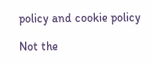policy and cookie policy

Not the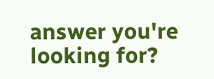answer you're looking for?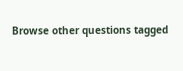Browse other questions tagged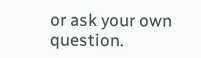or ask your own question.